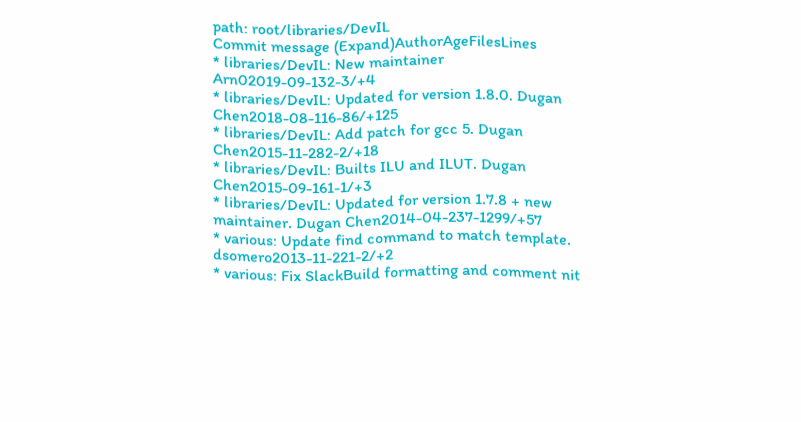path: root/libraries/DevIL
Commit message (Expand)AuthorAgeFilesLines
* libraries/DevIL: New maintainer Arn02019-09-132-3/+4
* libraries/DevIL: Updated for version 1.8.0. Dugan Chen2018-08-116-86/+125
* libraries/DevIL: Add patch for gcc 5. Dugan Chen2015-11-282-2/+18
* libraries/DevIL: Builts ILU and ILUT. Dugan Chen2015-09-161-1/+3
* libraries/DevIL: Updated for version 1.7.8 + new maintainer. Dugan Chen2014-04-237-1299/+57
* various: Update find command to match template. dsomero2013-11-221-2/+2
* various: Fix SlackBuild formatting and comment nit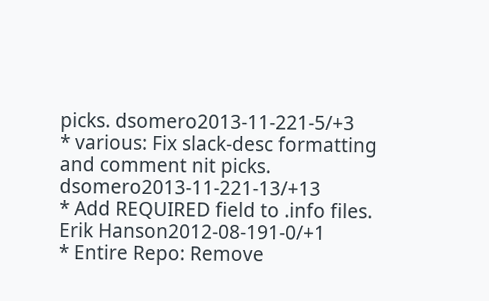picks. dsomero2013-11-221-5/+3
* various: Fix slack-desc formatting and comment nit picks. dsomero2013-11-221-13/+13
* Add REQUIRED field to .info files. Erik Hanson2012-08-191-0/+1
* Entire Repo: Remove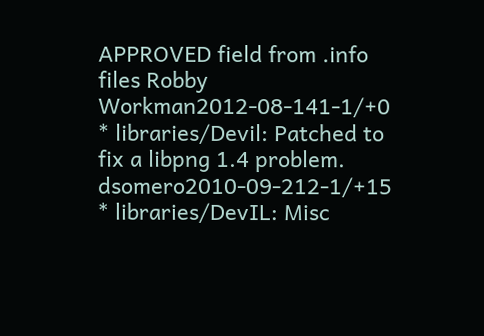APPROVED field from .info files Robby Workman2012-08-141-1/+0
* libraries/Devil: Patched to fix a libpng 1.4 problem. dsomero2010-09-212-1/+15
* libraries/DevIL: Misc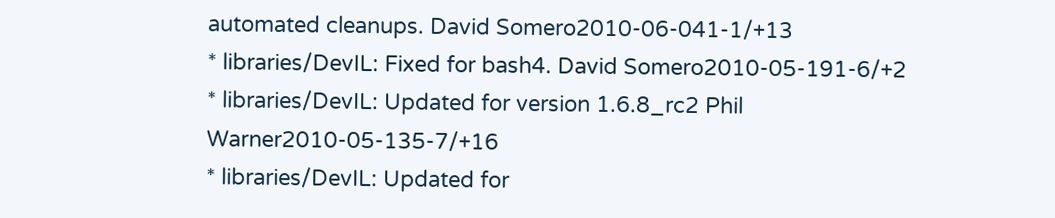automated cleanups. David Somero2010-06-041-1/+13
* libraries/DevIL: Fixed for bash4. David Somero2010-05-191-6/+2
* libraries/DevIL: Updated for version 1.6.8_rc2 Phil Warner2010-05-135-7/+16
* libraries/DevIL: Updated for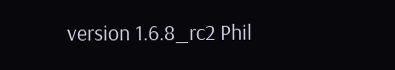version 1.6.8_rc2 Phil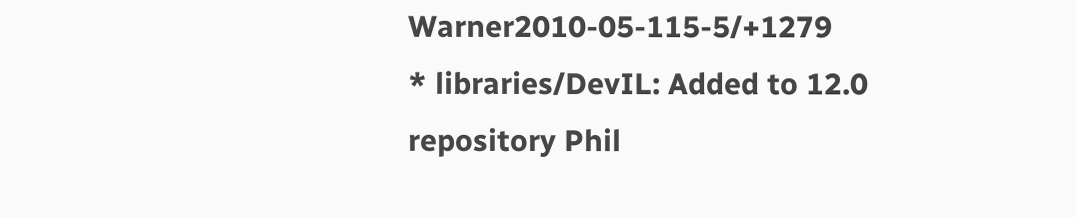Warner2010-05-115-5/+1279
* libraries/DevIL: Added to 12.0 repository Phil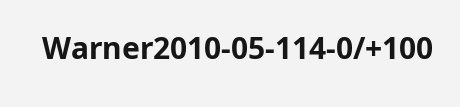Warner2010-05-114-0/+100